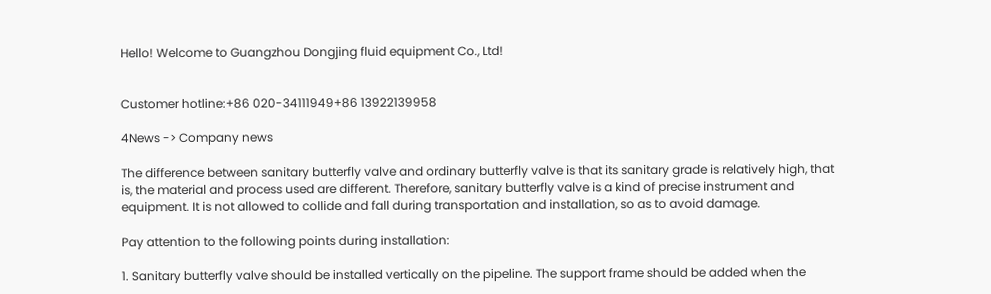Hello! Welcome to Guangzhou Dongjing fluid equipment Co., Ltd!


Customer hotline:+86 020-34111949+86 13922139958

4News -> Company news

The difference between sanitary butterfly valve and ordinary butterfly valve is that its sanitary grade is relatively high, that is, the material and process used are different. Therefore, sanitary butterfly valve is a kind of precise instrument and equipment. It is not allowed to collide and fall during transportation and installation, so as to avoid damage.

Pay attention to the following points during installation:

1. Sanitary butterfly valve should be installed vertically on the pipeline. The support frame should be added when the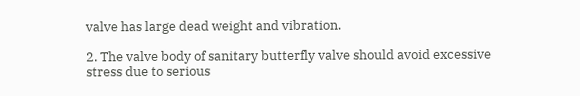valve has large dead weight and vibration.

2. The valve body of sanitary butterfly valve should avoid excessive stress due to serious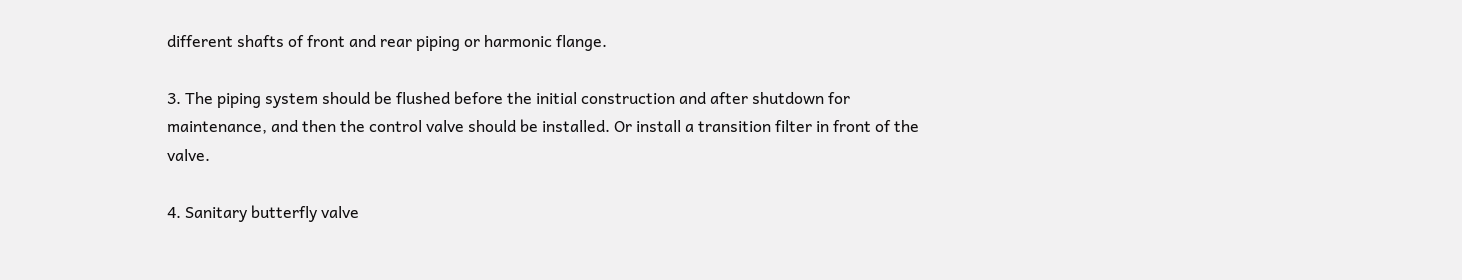different shafts of front and rear piping or harmonic flange.

3. The piping system should be flushed before the initial construction and after shutdown for maintenance, and then the control valve should be installed. Or install a transition filter in front of the valve.

4. Sanitary butterfly valve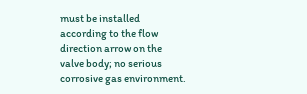must be installed according to the flow direction arrow on the valve body; no serious corrosive gas environment.